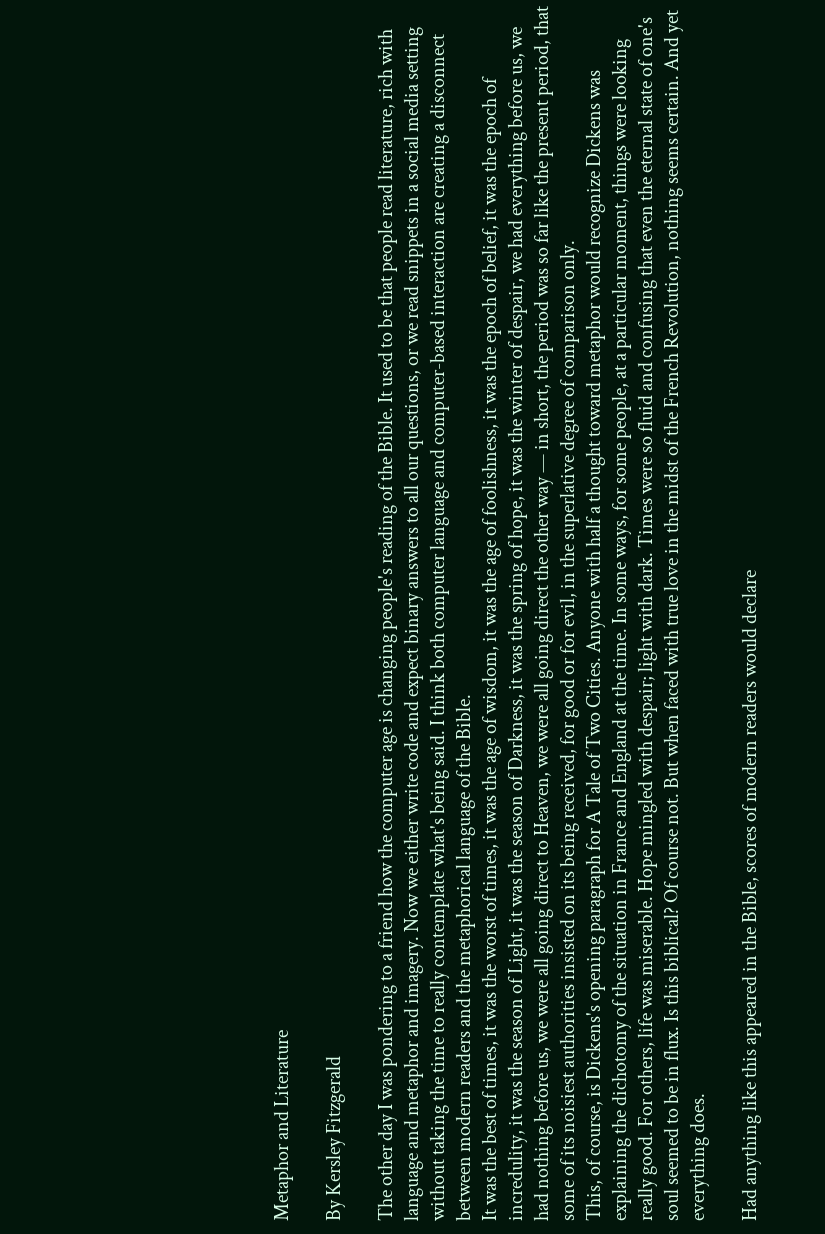Metaphor and Literature

By Kersley Fitzgerald

The other day I was pondering to a friend how the computer age is changing people's reading of the Bible. It used to be that people read literature, rich with language and metaphor and imagery. Now we either write code and expect binary answers to all our questions, or we read snippets in a social media setting without taking the time to really contemplate what's being said. I think both computer language and computer-based interaction are creating a disconnect between modern readers and the metaphorical language of the Bible.
It was the best of times, it was the worst of times, it was the age of wisdom, it was the age of foolishness, it was the epoch of belief, it was the epoch of incredulity, it was the season of Light, it was the season of Darkness, it was the spring of hope, it was the winter of despair, we had everything before us, we had nothing before us, we were all going direct to Heaven, we were all going direct the other way — in short, the period was so far like the present period, that some of its noisiest authorities insisted on its being received, for good or for evil, in the superlative degree of comparison only.
This, of course, is Dickens's opening paragraph for A Tale of Two Cities. Anyone with half a thought toward metaphor would recognize Dickens was explaining the dichotomy of the situation in France and England at the time. In some ways, for some people, at a particular moment, things were looking really good. For others, life was miserable. Hope mingled with despair; light with dark. Times were so fluid and confusing that even the eternal state of one's soul seemed to be in flux. Is this biblical? Of course not. But when faced with true love in the midst of the French Revolution, nothing seems certain. And yet everything does.

Had anything like this appeared in the Bible, scores of modern readers would declare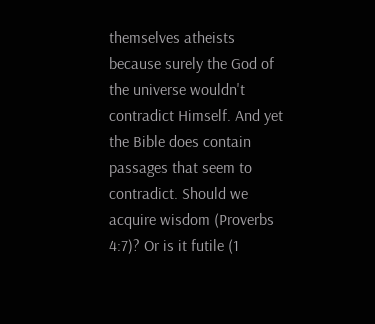themselves atheists because surely the God of the universe wouldn't contradict Himself. And yet the Bible does contain passages that seem to contradict. Should we acquire wisdom (Proverbs 4:7)? Or is it futile (1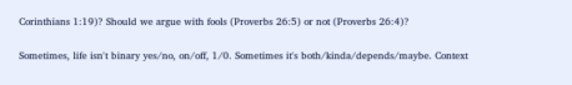Corinthians 1:19)? Should we argue with fools (Proverbs 26:5) or not (Proverbs 26:4)?

Sometimes, life isn't binary yes/no, on/off, 1/0. Sometimes it's both/kinda/depends/maybe. Context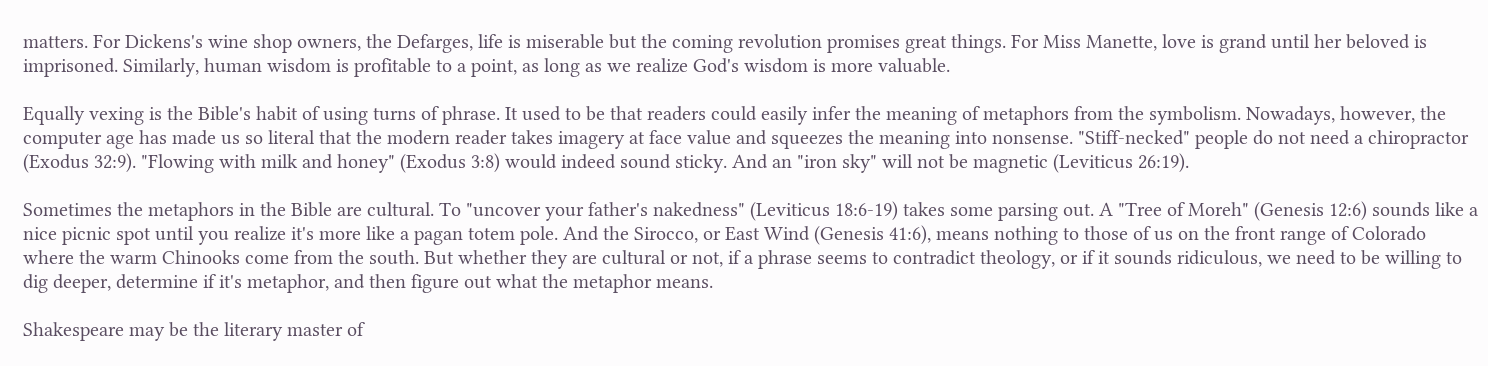matters. For Dickens's wine shop owners, the Defarges, life is miserable but the coming revolution promises great things. For Miss Manette, love is grand until her beloved is imprisoned. Similarly, human wisdom is profitable to a point, as long as we realize God's wisdom is more valuable.

Equally vexing is the Bible's habit of using turns of phrase. It used to be that readers could easily infer the meaning of metaphors from the symbolism. Nowadays, however, the computer age has made us so literal that the modern reader takes imagery at face value and squeezes the meaning into nonsense. "Stiff-necked" people do not need a chiropractor (Exodus 32:9). "Flowing with milk and honey" (Exodus 3:8) would indeed sound sticky. And an "iron sky" will not be magnetic (Leviticus 26:19).

Sometimes the metaphors in the Bible are cultural. To "uncover your father's nakedness" (Leviticus 18:6-19) takes some parsing out. A "Tree of Moreh" (Genesis 12:6) sounds like a nice picnic spot until you realize it's more like a pagan totem pole. And the Sirocco, or East Wind (Genesis 41:6), means nothing to those of us on the front range of Colorado where the warm Chinooks come from the south. But whether they are cultural or not, if a phrase seems to contradict theology, or if it sounds ridiculous, we need to be willing to dig deeper, determine if it's metaphor, and then figure out what the metaphor means.

Shakespeare may be the literary master of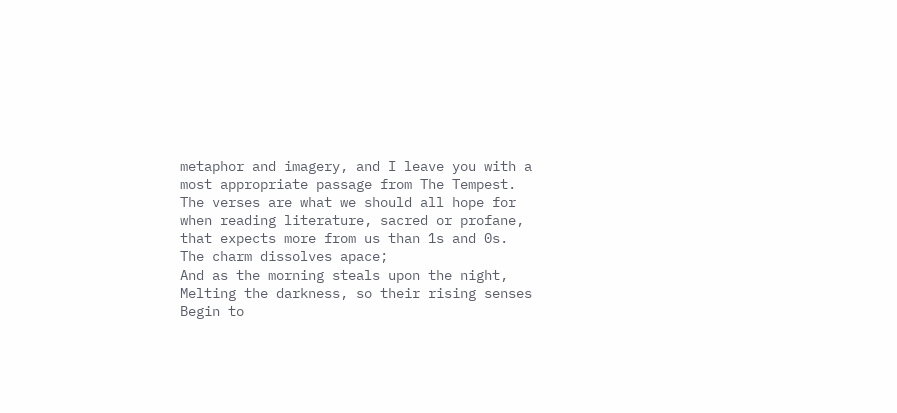metaphor and imagery, and I leave you with a most appropriate passage from The Tempest. The verses are what we should all hope for when reading literature, sacred or profane, that expects more from us than 1s and 0s.
The charm dissolves apace;
And as the morning steals upon the night,
Melting the darkness, so their rising senses
Begin to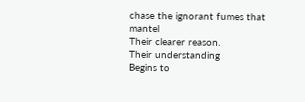chase the ignorant fumes that mantel
Their clearer reason.
Their understanding
Begins to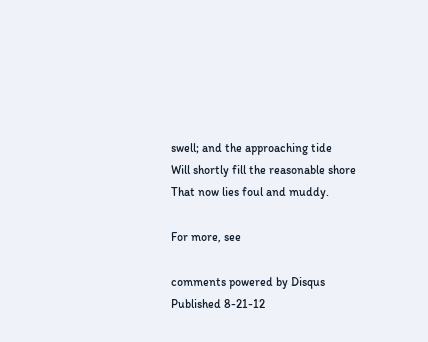swell; and the approaching tide
Will shortly fill the reasonable shore
That now lies foul and muddy.

For more, see

comments powered by Disqus
Published 8-21-12